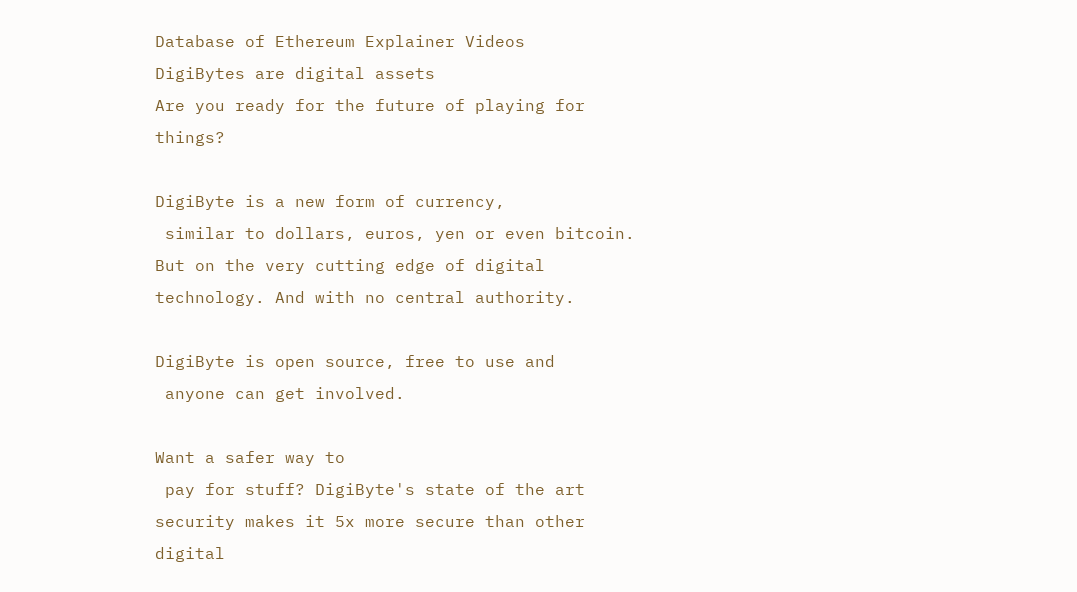Database of Ethereum Explainer Videos
DigiBytes are digital assets
Are you ready for the future of playing for things?

DigiByte is a new form of currency,
 similar to dollars, euros, yen or even bitcoin. But on the very cutting edge of digital technology. And with no central authority.

DigiByte is open source, free to use and
 anyone can get involved.

Want a safer way to
 pay for stuff? DigiByte's state of the art security makes it 5x more secure than other digital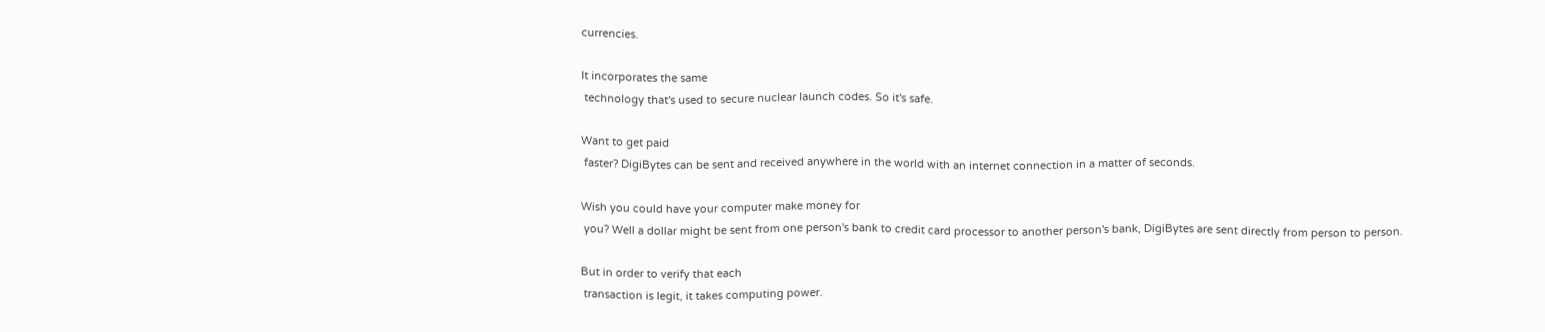currencies.

It incorporates the same
 technology that's used to secure nuclear launch codes. So it's safe.

Want to get paid
 faster? DigiBytes can be sent and received anywhere in the world with an internet connection in a matter of seconds.

Wish you could have your computer make money for
 you? Well a dollar might be sent from one person's bank to credit card processor to another person's bank, DigiBytes are sent directly from person to person.

But in order to verify that each
 transaction is legit, it takes computing power.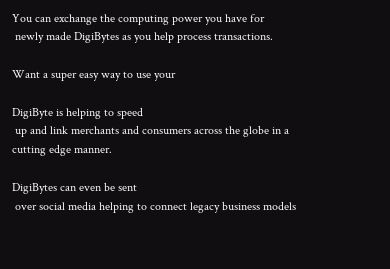You can exchange the computing power you have for
 newly made DigiBytes as you help process transactions.

Want a super easy way to use your

DigiByte is helping to speed
 up and link merchants and consumers across the globe in a cutting edge manner.

DigiBytes can even be sent
 over social media helping to connect legacy business models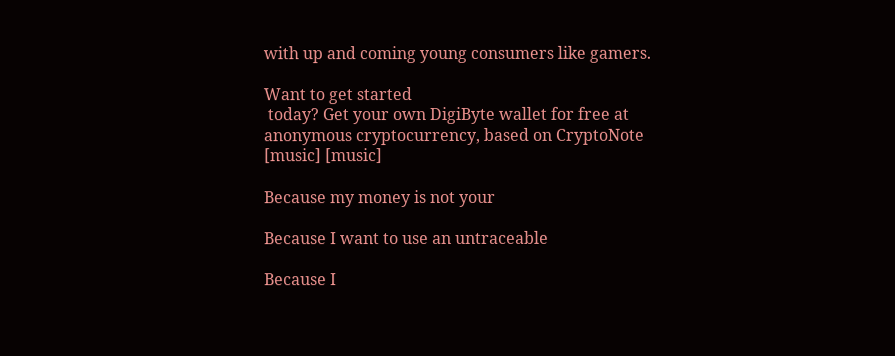with up and coming young consumers like gamers.

Want to get started
 today? Get your own DigiByte wallet for free at
anonymous cryptocurrency, based on CryptoNote
[music] [music]

Because my money is not your

Because I want to use an untraceable

Because I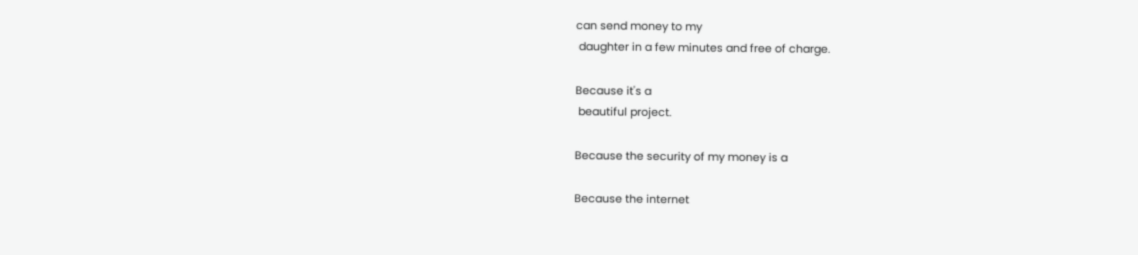can send money to my
 daughter in a few minutes and free of charge.

Because it's a
 beautiful project.

Because the security of my money is a

Because the internet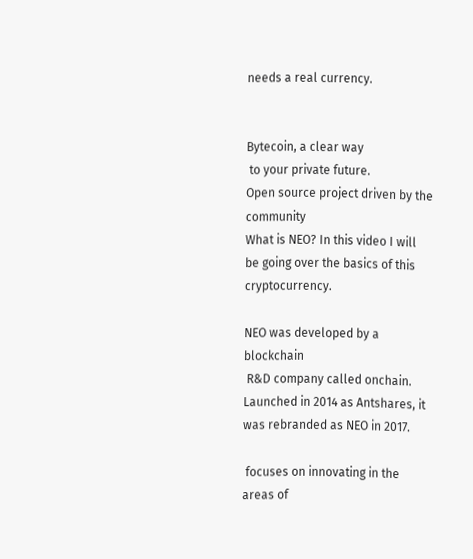needs a real currency.


Bytecoin, a clear way
 to your private future.
Open source project driven by the community
What is NEO? In this video I will be going over the basics of this cryptocurrency.

NEO was developed by a blockchain
 R&D company called onchain. Launched in 2014 as Antshares, it was rebranded as NEO in 2017.

 focuses on innovating in the areas of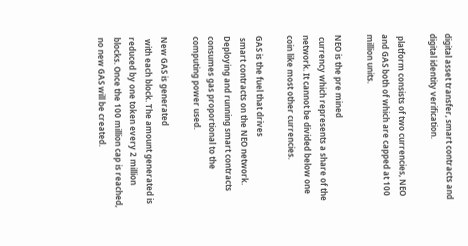digital asset transfer, smart contracts and digital identity verification.

 platform consists of two currencies, NEO and GAS both of which are capped at 100 million units.

NEO is the pre mined
 currency which represents a share of the network. It cannot be divided below one coin like most other currencies.

GAS is the fuel that drives
 smart contracts on the NEO network. Deploying and running smart contracts consumes gas proportional to the computing power used.

New GAS is generated
 with each block. The amount generated is reduced by one token every 2 million blocks. Once the 100 million cap is reached, no new GAS will be created.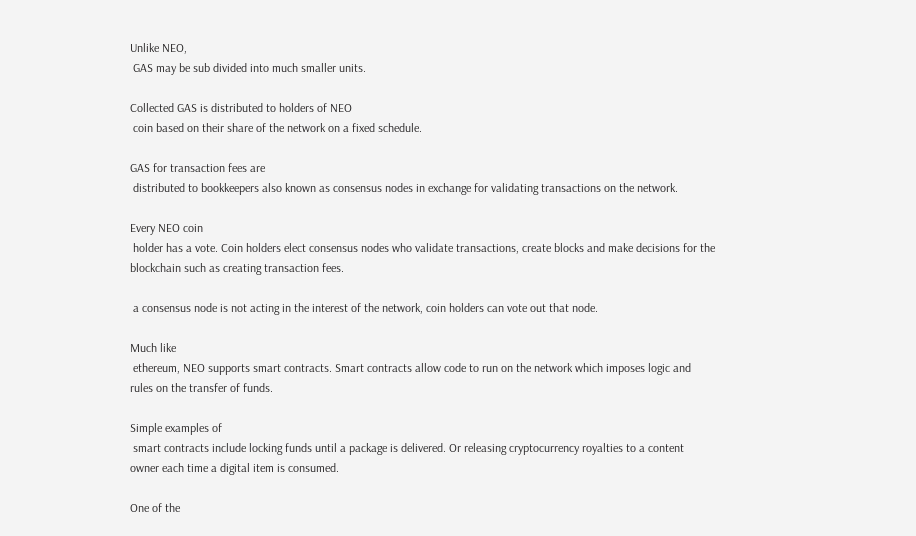Unlike NEO,
 GAS may be sub divided into much smaller units.

Collected GAS is distributed to holders of NEO
 coin based on their share of the network on a fixed schedule.

GAS for transaction fees are
 distributed to bookkeepers also known as consensus nodes in exchange for validating transactions on the network.

Every NEO coin
 holder has a vote. Coin holders elect consensus nodes who validate transactions, create blocks and make decisions for the blockchain such as creating transaction fees.

 a consensus node is not acting in the interest of the network, coin holders can vote out that node.

Much like
 ethereum, NEO supports smart contracts. Smart contracts allow code to run on the network which imposes logic and rules on the transfer of funds.

Simple examples of
 smart contracts include locking funds until a package is delivered. Or releasing cryptocurrency royalties to a content owner each time a digital item is consumed.

One of the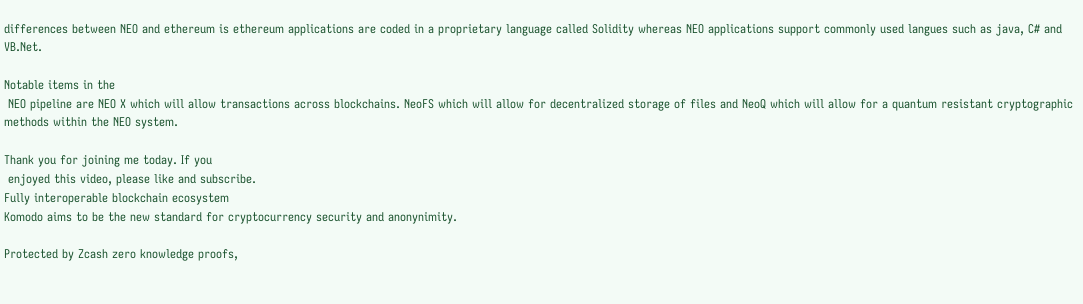differences between NEO and ethereum is ethereum applications are coded in a proprietary language called Solidity whereas NEO applications support commonly used langues such as java, C# and VB.Net.

Notable items in the
 NEO pipeline are NEO X which will allow transactions across blockchains. NeoFS which will allow for decentralized storage of files and NeoQ which will allow for a quantum resistant cryptographic methods within the NEO system.

Thank you for joining me today. If you
 enjoyed this video, please like and subscribe.
Fully interoperable blockchain ecosystem
Komodo aims to be the new standard for cryptocurrency security and anonynimity.

Protected by Zcash zero knowledge proofs,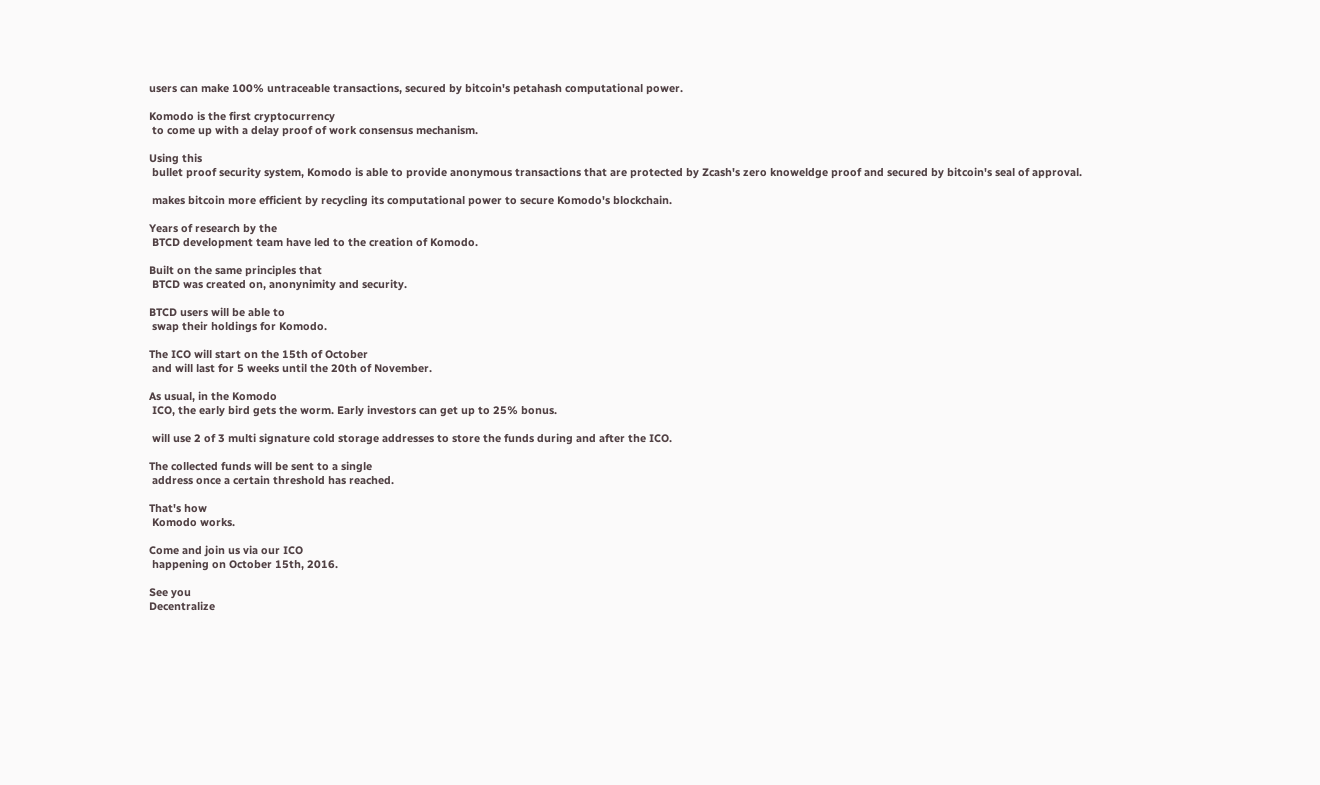users can make 100% untraceable transactions, secured by bitcoin's petahash computational power.

Komodo is the first cryptocurrency
 to come up with a delay proof of work consensus mechanism.

Using this
 bullet proof security system, Komodo is able to provide anonymous transactions that are protected by Zcash's zero knoweldge proof and secured by bitcoin's seal of approval.

 makes bitcoin more efficient by recycling its computational power to secure Komodo's blockchain.

Years of research by the
 BTCD development team have led to the creation of Komodo.

Built on the same principles that
 BTCD was created on, anonynimity and security.

BTCD users will be able to
 swap their holdings for Komodo.

The ICO will start on the 15th of October
 and will last for 5 weeks until the 20th of November.

As usual, in the Komodo
 ICO, the early bird gets the worm. Early investors can get up to 25% bonus.

 will use 2 of 3 multi signature cold storage addresses to store the funds during and after the ICO.

The collected funds will be sent to a single
 address once a certain threshold has reached.

That's how
 Komodo works.

Come and join us via our ICO
 happening on October 15th, 2016.

See you
Decentralize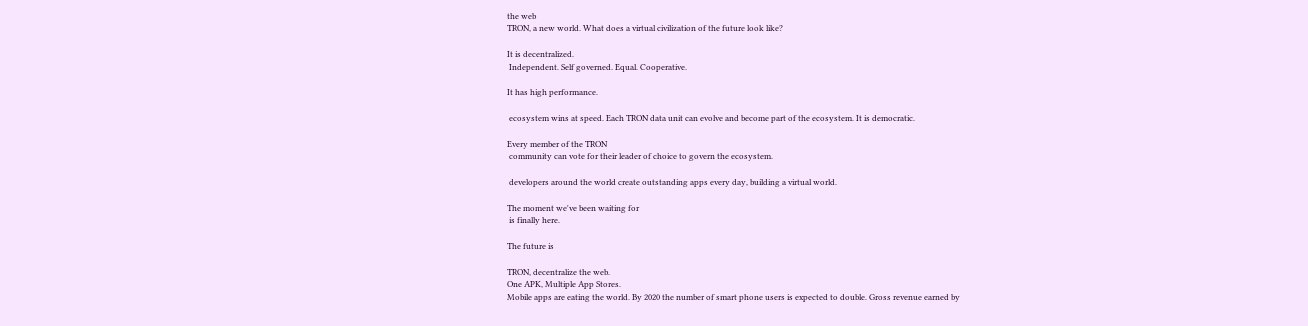the web
TRON, a new world. What does a virtual civilization of the future look like?

It is decentralized.
 Independent. Self governed. Equal. Cooperative.

It has high performance.

 ecosystem wins at speed. Each TRON data unit can evolve and become part of the ecosystem. It is democratic.

Every member of the TRON
 community can vote for their leader of choice to govern the ecosystem.

 developers around the world create outstanding apps every day, building a virtual world.

The moment we've been waiting for
 is finally here.

The future is

TRON, decentralize the web.
One APK, Multiple App Stores.
Mobile apps are eating the world. By 2020 the number of smart phone users is expected to double. Gross revenue earned by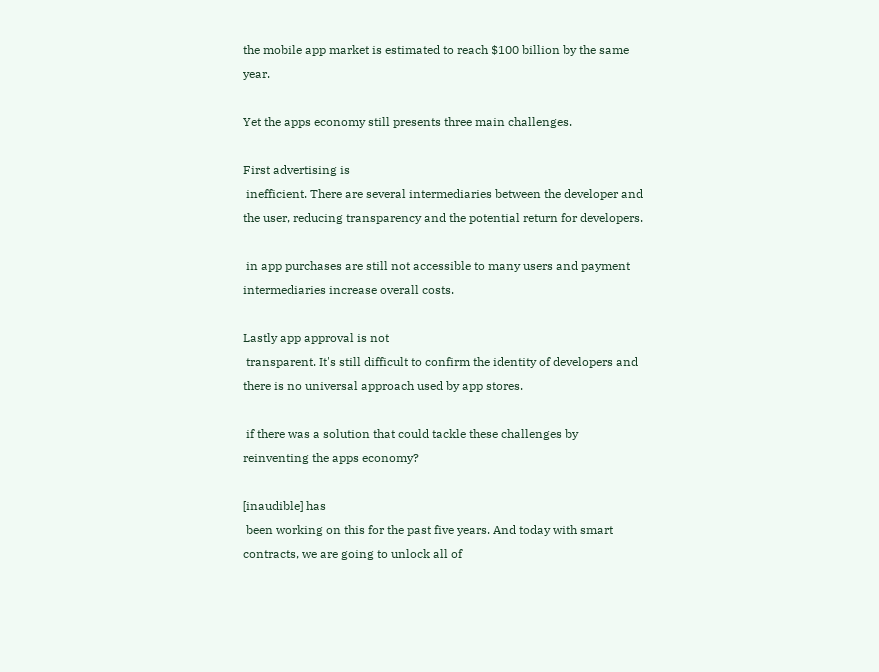the mobile app market is estimated to reach $100 billion by the same year.

Yet the apps economy still presents three main challenges.

First advertising is
 inefficient. There are several intermediaries between the developer and the user, reducing transparency and the potential return for developers.

 in app purchases are still not accessible to many users and payment intermediaries increase overall costs.

Lastly app approval is not
 transparent. It's still difficult to confirm the identity of developers and there is no universal approach used by app stores.

 if there was a solution that could tackle these challenges by reinventing the apps economy?

[inaudible] has
 been working on this for the past five years. And today with smart contracts, we are going to unlock all of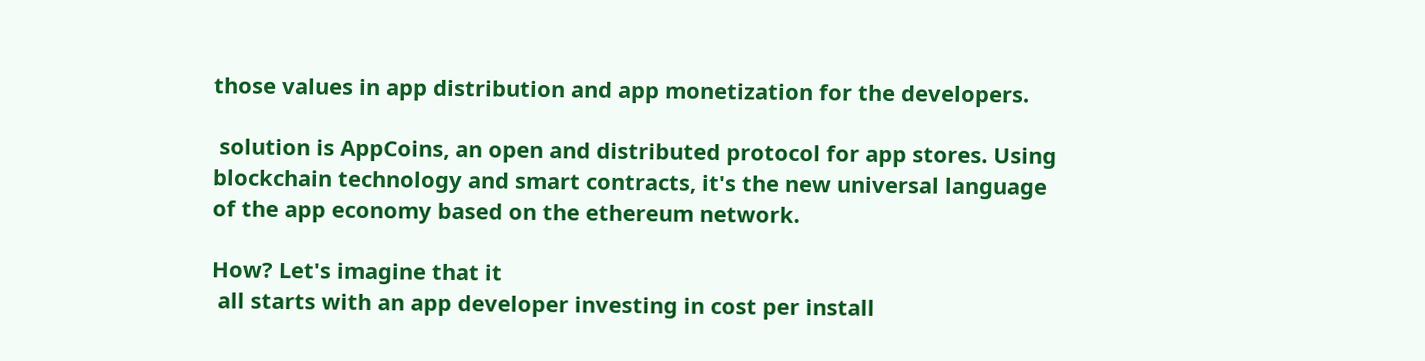those values in app distribution and app monetization for the developers.

 solution is AppCoins, an open and distributed protocol for app stores. Using blockchain technology and smart contracts, it's the new universal language of the app economy based on the ethereum network.

How? Let's imagine that it
 all starts with an app developer investing in cost per install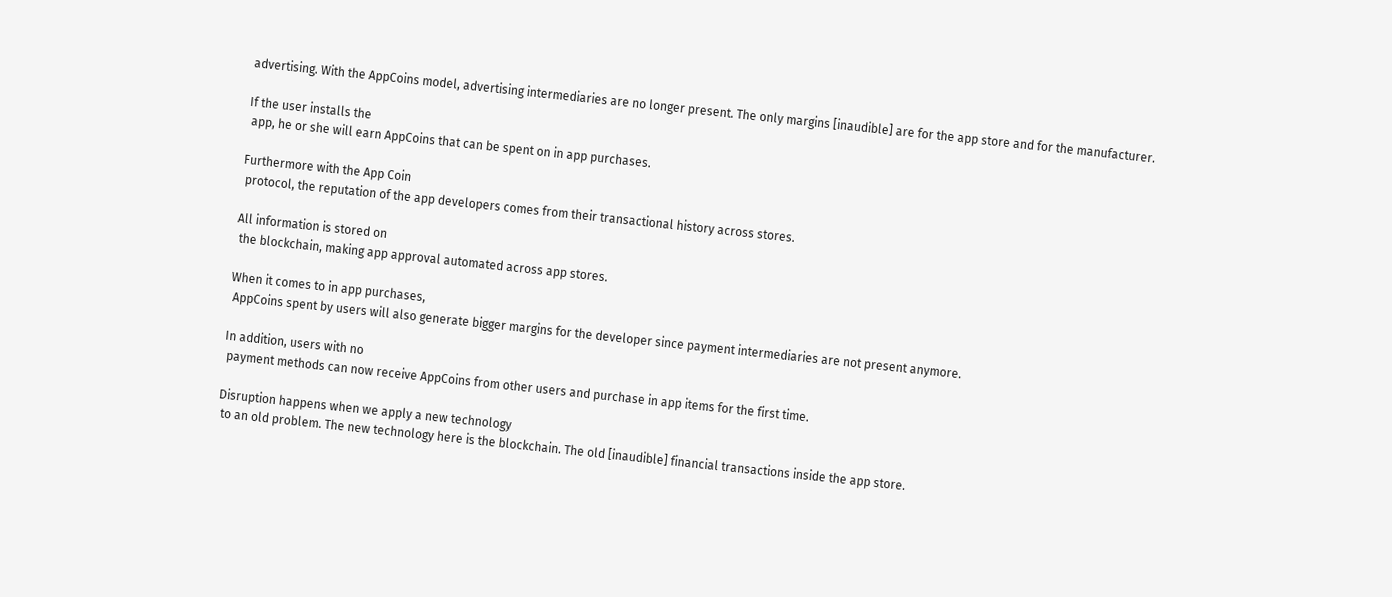advertising. With the AppCoins model, advertising intermediaries are no longer present. The only margins [inaudible] are for the app store and for the manufacturer.

If the user installs the
 app, he or she will earn AppCoins that can be spent on in app purchases.

Furthermore with the App Coin
 protocol, the reputation of the app developers comes from their transactional history across stores.

All information is stored on
 the blockchain, making app approval automated across app stores.

When it comes to in app purchases,
 AppCoins spent by users will also generate bigger margins for the developer since payment intermediaries are not present anymore.

In addition, users with no
 payment methods can now receive AppCoins from other users and purchase in app items for the first time.

Disruption happens when we apply a new technology
 to an old problem. The new technology here is the blockchain. The old [inaudible] financial transactions inside the app store.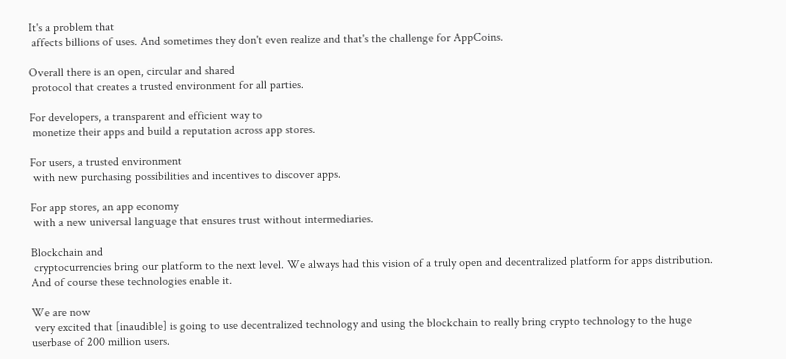It's a problem that
 affects billions of uses. And sometimes they don't even realize and that's the challenge for AppCoins.

Overall there is an open, circular and shared
 protocol that creates a trusted environment for all parties.

For developers, a transparent and efficient way to
 monetize their apps and build a reputation across app stores.

For users, a trusted environment
 with new purchasing possibilities and incentives to discover apps.

For app stores, an app economy
 with a new universal language that ensures trust without intermediaries.

Blockchain and
 cryptocurrencies bring our platform to the next level. We always had this vision of a truly open and decentralized platform for apps distribution. And of course these technologies enable it.

We are now
 very excited that [inaudible] is going to use decentralized technology and using the blockchain to really bring crypto technology to the huge userbase of 200 million users.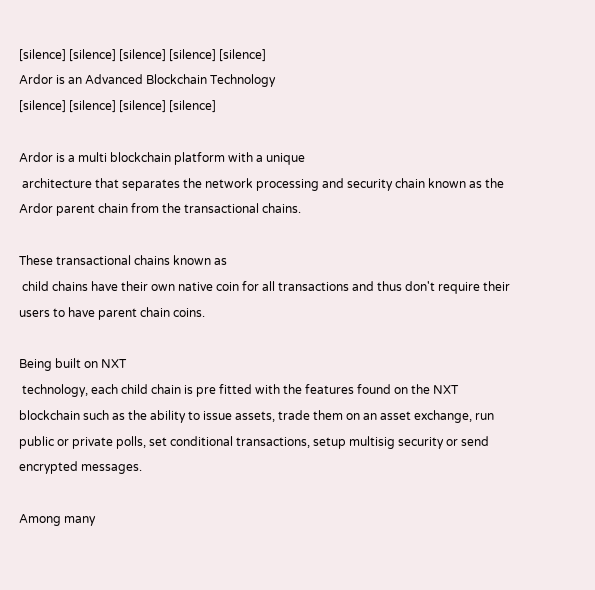[silence] [silence] [silence] [silence] [silence]
Ardor is an Advanced Blockchain Technology
[silence] [silence] [silence] [silence]

Ardor is a multi blockchain platform with a unique
 architecture that separates the network processing and security chain known as the Ardor parent chain from the transactional chains.

These transactional chains known as
 child chains have their own native coin for all transactions and thus don't require their users to have parent chain coins.

Being built on NXT
 technology, each child chain is pre fitted with the features found on the NXT blockchain such as the ability to issue assets, trade them on an asset exchange, run public or private polls, set conditional transactions, setup multisig security or send encrypted messages.

Among many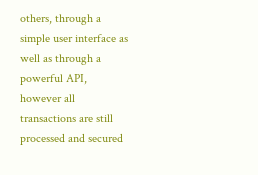others, through a simple user interface as well as through a powerful API, however all transactions are still processed and secured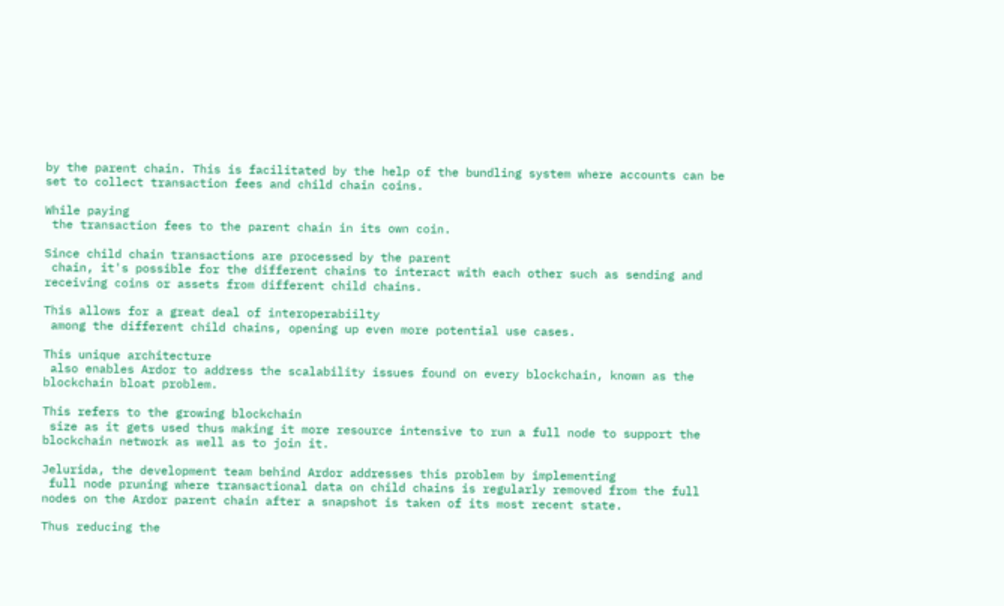by the parent chain. This is facilitated by the help of the bundling system where accounts can be set to collect transaction fees and child chain coins.

While paying
 the transaction fees to the parent chain in its own coin.

Since child chain transactions are processed by the parent
 chain, it's possible for the different chains to interact with each other such as sending and receiving coins or assets from different child chains.

This allows for a great deal of interoperabiilty
 among the different child chains, opening up even more potential use cases.

This unique architecture
 also enables Ardor to address the scalability issues found on every blockchain, known as the blockchain bloat problem.

This refers to the growing blockchain
 size as it gets used thus making it more resource intensive to run a full node to support the blockchain network as well as to join it.

Jelurida, the development team behind Ardor addresses this problem by implementing
 full node pruning where transactional data on child chains is regularly removed from the full nodes on the Ardor parent chain after a snapshot is taken of its most recent state.

Thus reducing the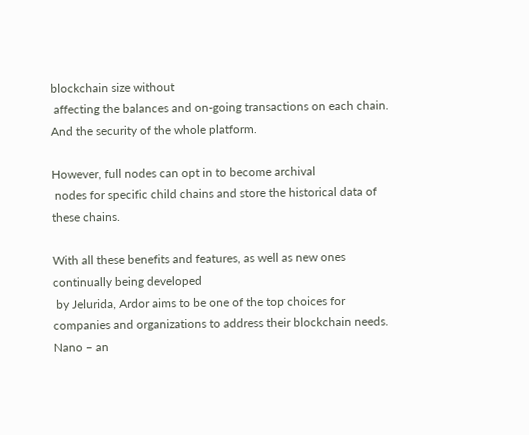blockchain size without
 affecting the balances and on-going transactions on each chain. And the security of the whole platform.

However, full nodes can opt in to become archival
 nodes for specific child chains and store the historical data of these chains.

With all these benefits and features, as well as new ones continually being developed
 by Jelurida, Ardor aims to be one of the top choices for companies and organizations to address their blockchain needs.
Nano – an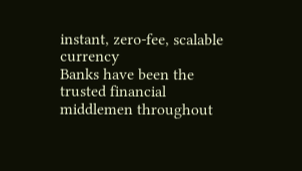instant, zero-fee, scalable currency
Banks have been the trusted financial middlemen throughout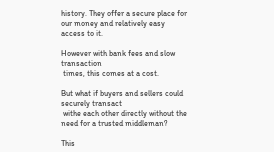history. They offer a secure place for our money and relatively easy access to it.

However with bank fees and slow transaction
 times, this comes at a cost.

But what if buyers and sellers could securely transact
 withe each other directly without the need for a trusted middleman?

This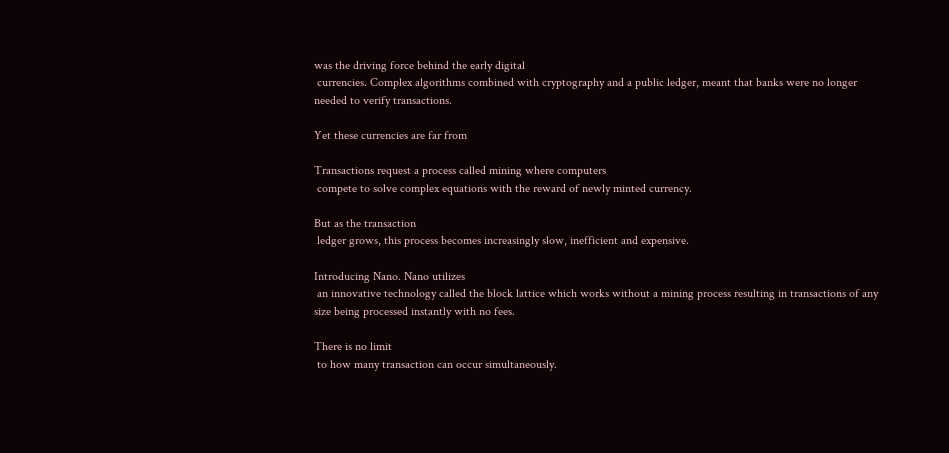was the driving force behind the early digital
 currencies. Complex algorithms combined with cryptography and a public ledger, meant that banks were no longer needed to verify transactions.

Yet these currencies are far from

Transactions request a process called mining where computers
 compete to solve complex equations with the reward of newly minted currency.

But as the transaction
 ledger grows, this process becomes increasingly slow, inefficient and expensive.

Introducing Nano. Nano utilizes
 an innovative technology called the block lattice which works without a mining process resulting in transactions of any size being processed instantly with no fees.

There is no limit
 to how many transaction can occur simultaneously.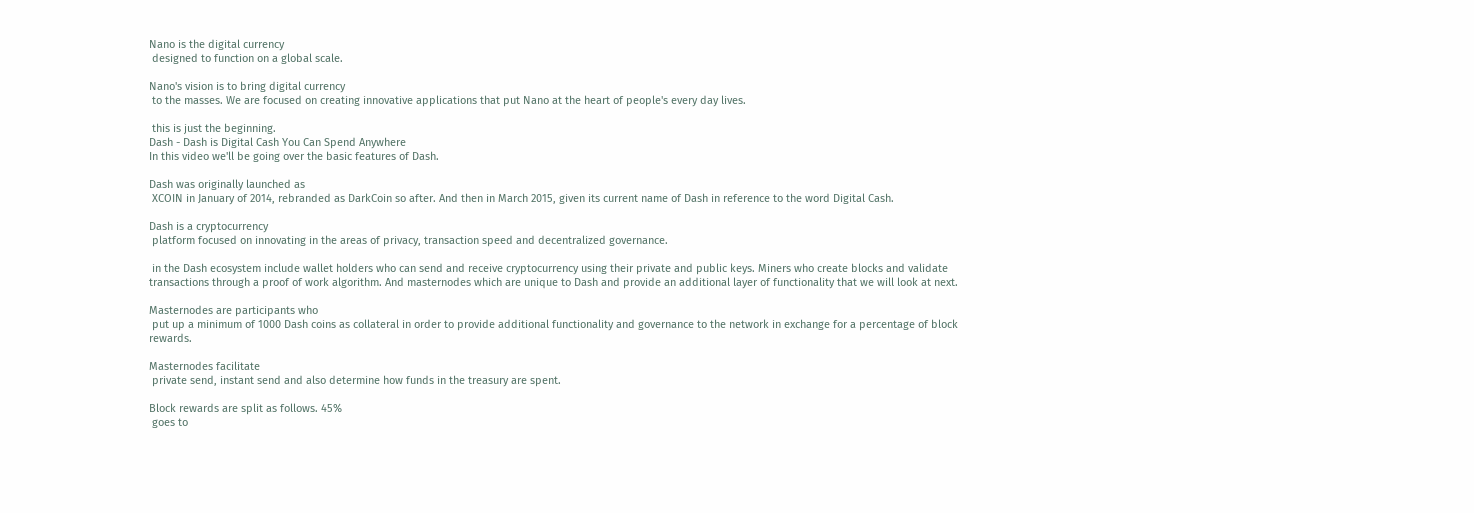Nano is the digital currency
 designed to function on a global scale.

Nano's vision is to bring digital currency
 to the masses. We are focused on creating innovative applications that put Nano at the heart of people's every day lives.

 this is just the beginning.
Dash - Dash is Digital Cash You Can Spend Anywhere
In this video we'll be going over the basic features of Dash.

Dash was originally launched as
 XCOIN in January of 2014, rebranded as DarkCoin so after. And then in March 2015, given its current name of Dash in reference to the word Digital Cash.

Dash is a cryptocurrency
 platform focused on innovating in the areas of privacy, transaction speed and decentralized governance.

 in the Dash ecosystem include wallet holders who can send and receive cryptocurrency using their private and public keys. Miners who create blocks and validate transactions through a proof of work algorithm. And masternodes which are unique to Dash and provide an additional layer of functionality that we will look at next.

Masternodes are participants who
 put up a minimum of 1000 Dash coins as collateral in order to provide additional functionality and governance to the network in exchange for a percentage of block rewards.

Masternodes facilitate
 private send, instant send and also determine how funds in the treasury are spent.

Block rewards are split as follows. 45%
 goes to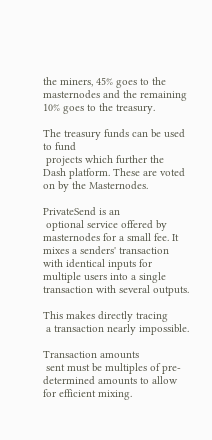the miners, 45% goes to the masternodes and the remaining 10% goes to the treasury.

The treasury funds can be used to fund
 projects which further the Dash platform. These are voted on by the Masternodes.

PrivateSend is an
 optional service offered by masternodes for a small fee. It mixes a senders' transaction with identical inputs for multiple users into a single transaction with several outputs.

This makes directly tracing
 a transaction nearly impossible.

Transaction amounts
 sent must be multiples of pre-determined amounts to allow for efficient mixing.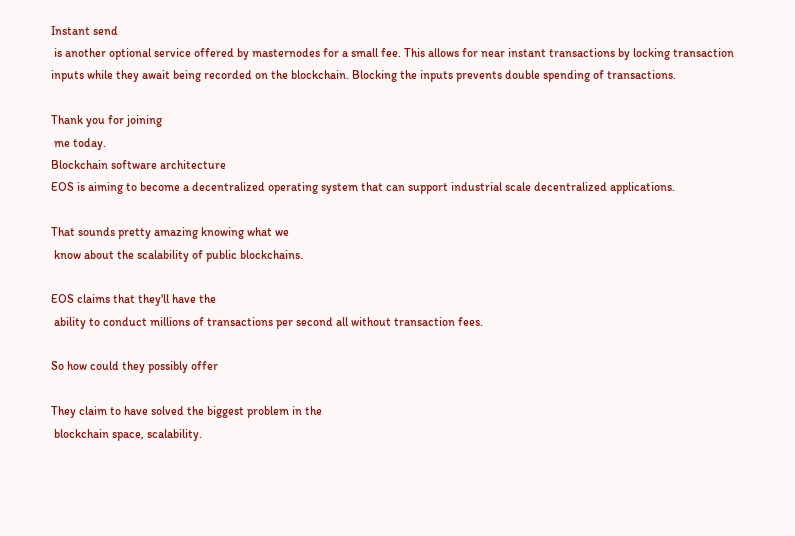Instant send
 is another optional service offered by masternodes for a small fee. This allows for near instant transactions by locking transaction inputs while they await being recorded on the blockchain. Blocking the inputs prevents double spending of transactions.

Thank you for joining
 me today.
Blockchain software architecture
EOS is aiming to become a decentralized operating system that can support industrial scale decentralized applications.

That sounds pretty amazing knowing what we
 know about the scalability of public blockchains.

EOS claims that they'll have the
 ability to conduct millions of transactions per second all without transaction fees.

So how could they possibly offer

They claim to have solved the biggest problem in the
 blockchain space, scalability.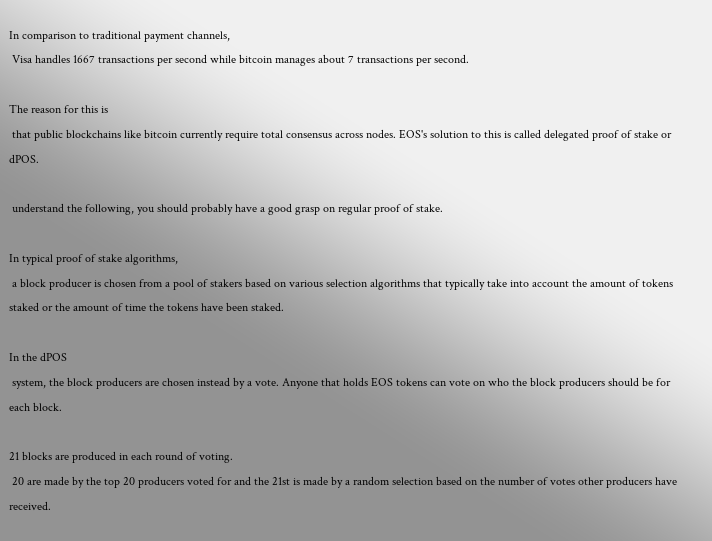In comparison to traditional payment channels,
 Visa handles 1667 transactions per second while bitcoin manages about 7 transactions per second.

The reason for this is
 that public blockchains like bitcoin currently require total consensus across nodes. EOS's solution to this is called delegated proof of stake or dPOS.

 understand the following, you should probably have a good grasp on regular proof of stake.

In typical proof of stake algorithms,
 a block producer is chosen from a pool of stakers based on various selection algorithms that typically take into account the amount of tokens staked or the amount of time the tokens have been staked.

In the dPOS
 system, the block producers are chosen instead by a vote. Anyone that holds EOS tokens can vote on who the block producers should be for each block.

21 blocks are produced in each round of voting.
 20 are made by the top 20 producers voted for and the 21st is made by a random selection based on the number of votes other producers have received.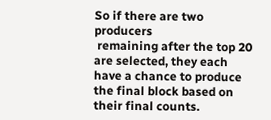So if there are two producers
 remaining after the top 20 are selected, they each have a chance to produce the final block based on their final counts.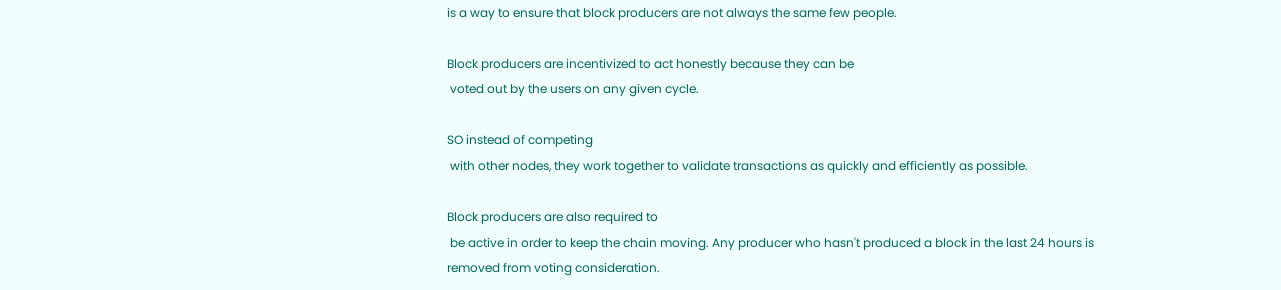is a way to ensure that block producers are not always the same few people.

Block producers are incentivized to act honestly because they can be
 voted out by the users on any given cycle.

SO instead of competing
 with other nodes, they work together to validate transactions as quickly and efficiently as possible.

Block producers are also required to
 be active in order to keep the chain moving. Any producer who hasn't produced a block in the last 24 hours is removed from voting consideration.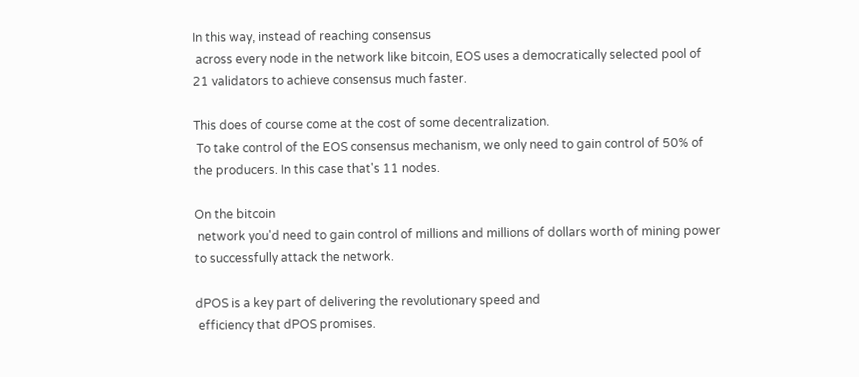In this way, instead of reaching consensus
 across every node in the network like bitcoin, EOS uses a democratically selected pool of 21 validators to achieve consensus much faster.

This does of course come at the cost of some decentralization.
 To take control of the EOS consensus mechanism, we only need to gain control of 50% of the producers. In this case that's 11 nodes.

On the bitcoin
 network you'd need to gain control of millions and millions of dollars worth of mining power to successfully attack the network.

dPOS is a key part of delivering the revolutionary speed and
 efficiency that dPOS promises.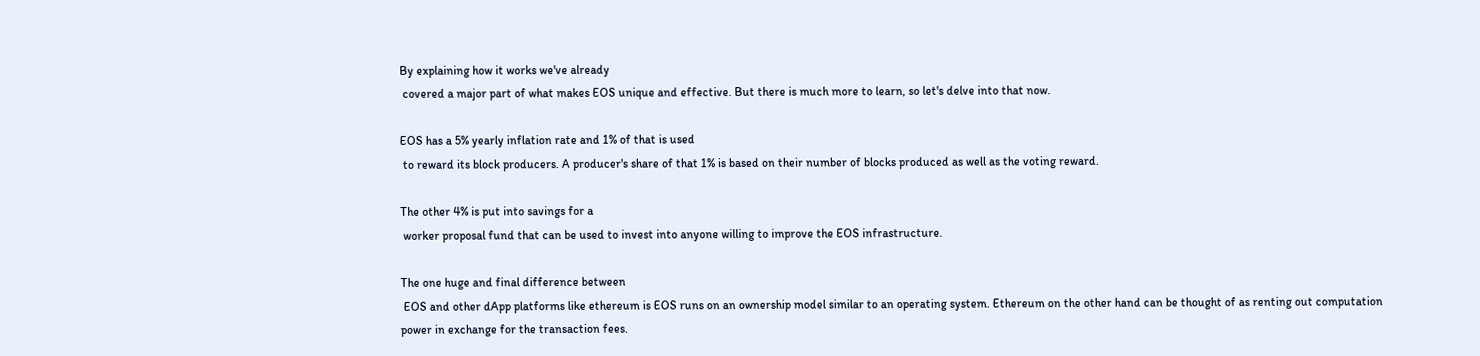By explaining how it works we've already
 covered a major part of what makes EOS unique and effective. But there is much more to learn, so let's delve into that now.

EOS has a 5% yearly inflation rate and 1% of that is used
 to reward its block producers. A producer's share of that 1% is based on their number of blocks produced as well as the voting reward.

The other 4% is put into savings for a
 worker proposal fund that can be used to invest into anyone willing to improve the EOS infrastructure.

The one huge and final difference between
 EOS and other dApp platforms like ethereum is EOS runs on an ownership model similar to an operating system. Ethereum on the other hand can be thought of as renting out computation power in exchange for the transaction fees.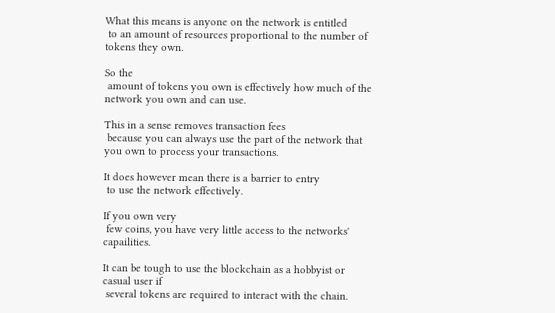What this means is anyone on the network is entitled
 to an amount of resources proportional to the number of tokens they own.

So the
 amount of tokens you own is effectively how much of the network you own and can use.

This in a sense removes transaction fees
 because you can always use the part of the network that you own to process your transactions.

It does however mean there is a barrier to entry
 to use the network effectively.

If you own very
 few coins, you have very little access to the networks' capailities.

It can be tough to use the blockchain as a hobbyist or casual user if
 several tokens are required to interact with the chain.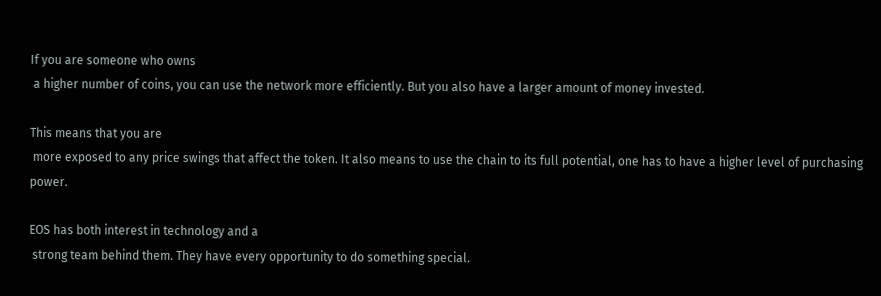If you are someone who owns
 a higher number of coins, you can use the network more efficiently. But you also have a larger amount of money invested.

This means that you are
 more exposed to any price swings that affect the token. It also means to use the chain to its full potential, one has to have a higher level of purchasing power.

EOS has both interest in technology and a
 strong team behind them. They have every opportunity to do something special.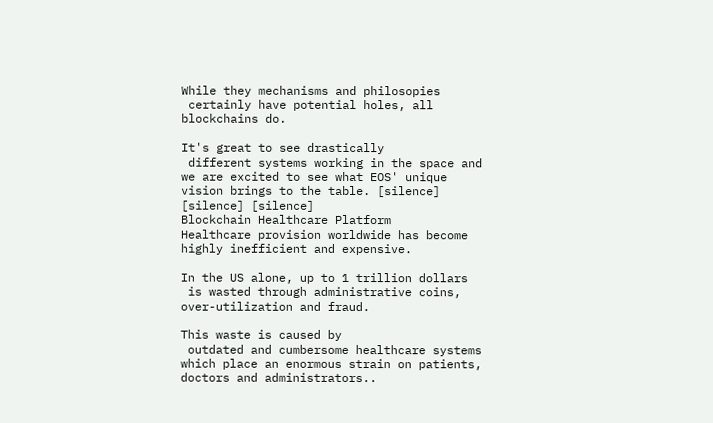While they mechanisms and philosopies
 certainly have potential holes, all blockchains do.

It's great to see drastically
 different systems working in the space and we are excited to see what EOS' unique vision brings to the table. [silence] [silence] [silence]
Blockchain Healthcare Platform
Healthcare provision worldwide has become highly inefficient and expensive.

In the US alone, up to 1 trillion dollars
 is wasted through administrative coins, over-utilization and fraud.

This waste is caused by
 outdated and cumbersome healthcare systems which place an enormous strain on patients, doctors and administrators..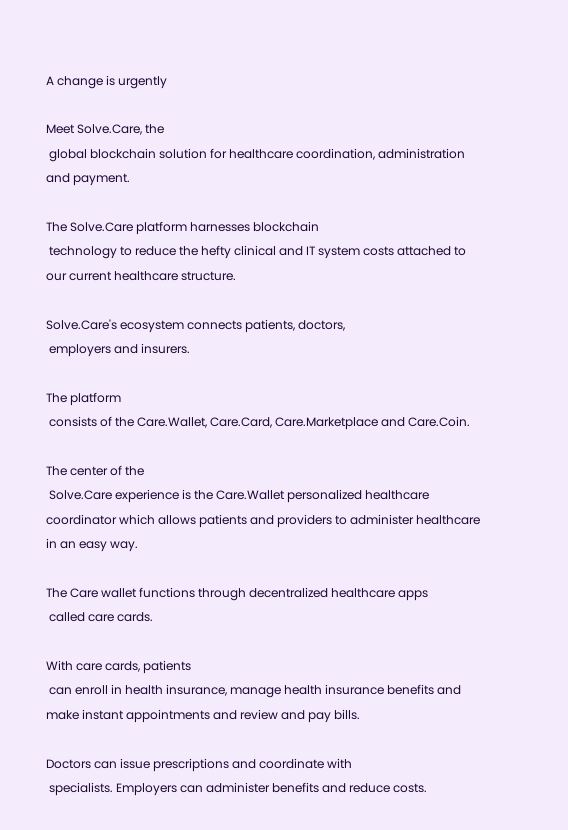A change is urgently

Meet Solve.Care, the
 global blockchain solution for healthcare coordination, administration and payment.

The Solve.Care platform harnesses blockchain
 technology to reduce the hefty clinical and IT system costs attached to our current healthcare structure.

Solve.Care's ecosystem connects patients, doctors,
 employers and insurers.

The platform
 consists of the Care.Wallet, Care.Card, Care.Marketplace and Care.Coin.

The center of the
 Solve.Care experience is the Care.Wallet personalized healthcare coordinator which allows patients and providers to administer healthcare in an easy way.

The Care wallet functions through decentralized healthcare apps
 called care cards.

With care cards, patients
 can enroll in health insurance, manage health insurance benefits and make instant appointments and review and pay bills.

Doctors can issue prescriptions and coordinate with
 specialists. Employers can administer benefits and reduce costs.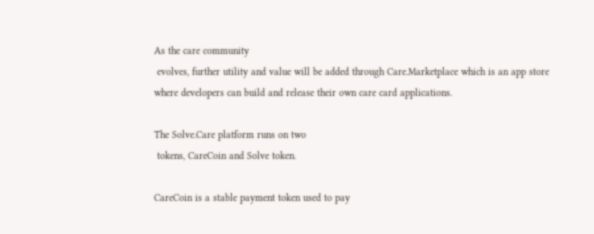As the care community
 evolves, further utility and value will be added through Care.Marketplace which is an app store where developers can build and release their own care card applications.

The Solve.Care platform runs on two
 tokens, CareCoin and Solve token.

CareCoin is a stable payment token used to pay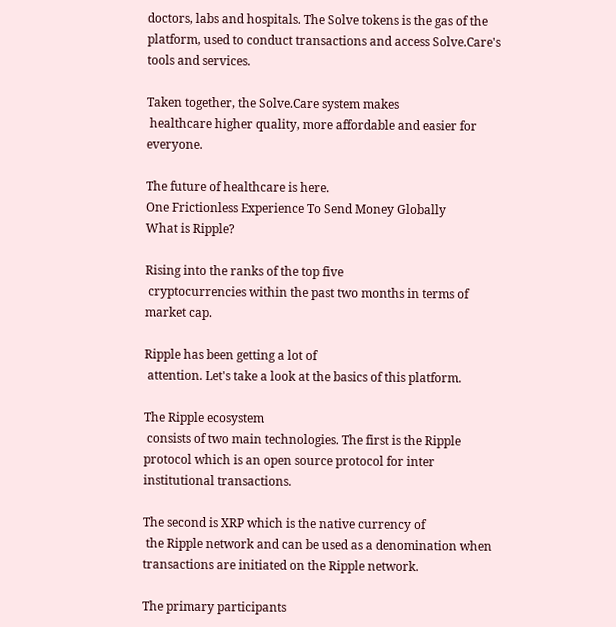doctors, labs and hospitals. The Solve tokens is the gas of the platform, used to conduct transactions and access Solve.Care's tools and services.

Taken together, the Solve.Care system makes
 healthcare higher quality, more affordable and easier for everyone.

The future of healthcare is here.
One Frictionless Experience To Send Money Globally
What is Ripple?

Rising into the ranks of the top five
 cryptocurrencies within the past two months in terms of market cap.

Ripple has been getting a lot of
 attention. Let's take a look at the basics of this platform.

The Ripple ecosystem
 consists of two main technologies. The first is the Ripple protocol which is an open source protocol for inter institutional transactions.

The second is XRP which is the native currency of
 the Ripple network and can be used as a denomination when transactions are initiated on the Ripple network.

The primary participants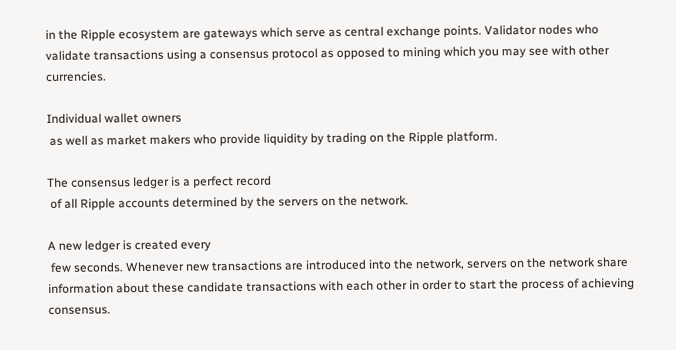in the Ripple ecosystem are gateways which serve as central exchange points. Validator nodes who validate transactions using a consensus protocol as opposed to mining which you may see with other currencies.

Individual wallet owners
 as well as market makers who provide liquidity by trading on the Ripple platform.

The consensus ledger is a perfect record
 of all Ripple accounts determined by the servers on the network.

A new ledger is created every
 few seconds. Whenever new transactions are introduced into the network, servers on the network share information about these candidate transactions with each other in order to start the process of achieving consensus.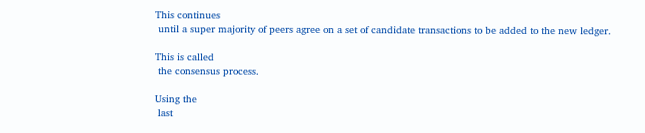This continues
 until a super majority of peers agree on a set of candidate transactions to be added to the new ledger.

This is called
 the consensus process.

Using the
 last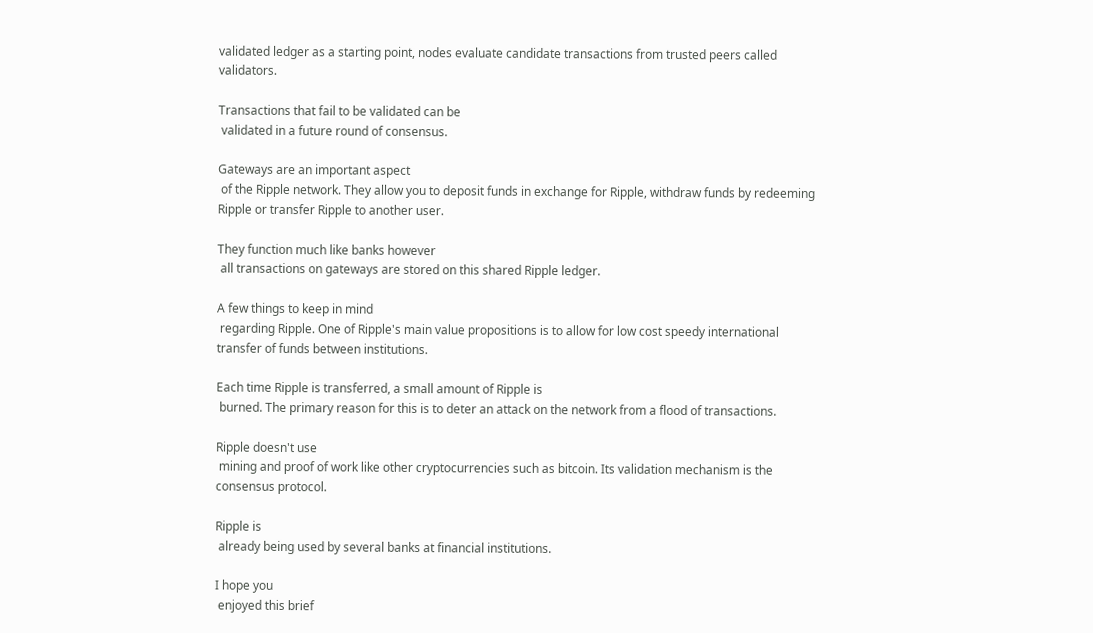validated ledger as a starting point, nodes evaluate candidate transactions from trusted peers called validators.

Transactions that fail to be validated can be
 validated in a future round of consensus.

Gateways are an important aspect
 of the Ripple network. They allow you to deposit funds in exchange for Ripple, withdraw funds by redeeming Ripple or transfer Ripple to another user.

They function much like banks however
 all transactions on gateways are stored on this shared Ripple ledger.

A few things to keep in mind
 regarding Ripple. One of Ripple's main value propositions is to allow for low cost speedy international transfer of funds between institutions.

Each time Ripple is transferred, a small amount of Ripple is
 burned. The primary reason for this is to deter an attack on the network from a flood of transactions.

Ripple doesn't use
 mining and proof of work like other cryptocurrencies such as bitcoin. Its validation mechanism is the consensus protocol.

Ripple is
 already being used by several banks at financial institutions.

I hope you
 enjoyed this brief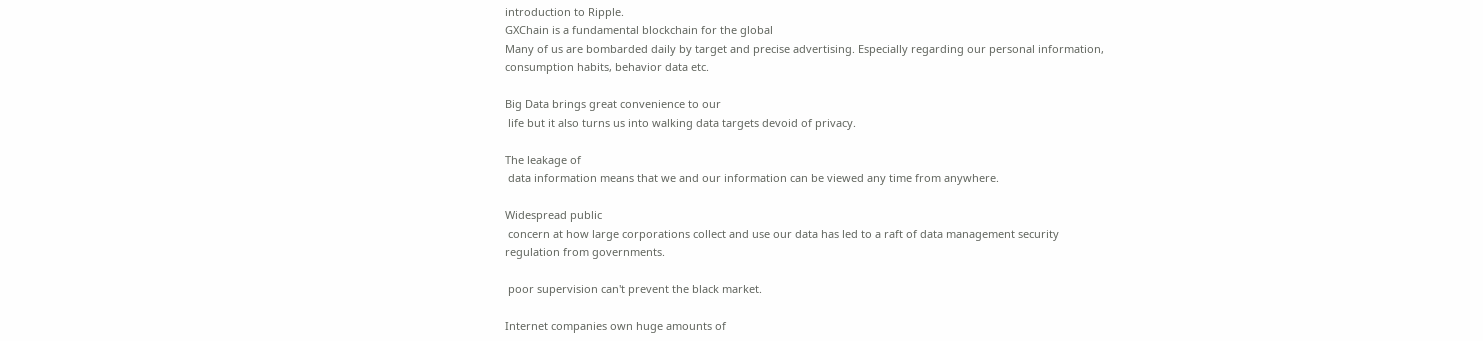introduction to Ripple.
GXChain is a fundamental blockchain for the global
Many of us are bombarded daily by target and precise advertising. Especially regarding our personal information, consumption habits, behavior data etc.

Big Data brings great convenience to our
 life but it also turns us into walking data targets devoid of privacy.

The leakage of
 data information means that we and our information can be viewed any time from anywhere.

Widespread public
 concern at how large corporations collect and use our data has led to a raft of data management security regulation from governments.

 poor supervision can't prevent the black market.

Internet companies own huge amounts of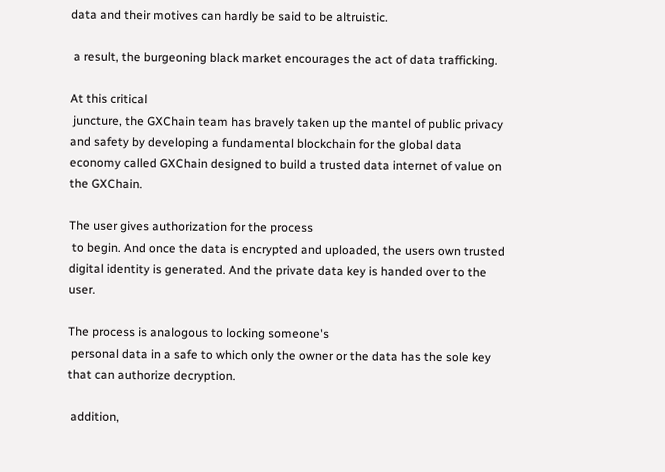data and their motives can hardly be said to be altruistic.

 a result, the burgeoning black market encourages the act of data trafficking.

At this critical
 juncture, the GXChain team has bravely taken up the mantel of public privacy and safety by developing a fundamental blockchain for the global data economy called GXChain designed to build a trusted data internet of value on the GXChain.

The user gives authorization for the process
 to begin. And once the data is encrypted and uploaded, the users own trusted digital identity is generated. And the private data key is handed over to the user.

The process is analogous to locking someone's
 personal data in a safe to which only the owner or the data has the sole key that can authorize decryption.

 addition,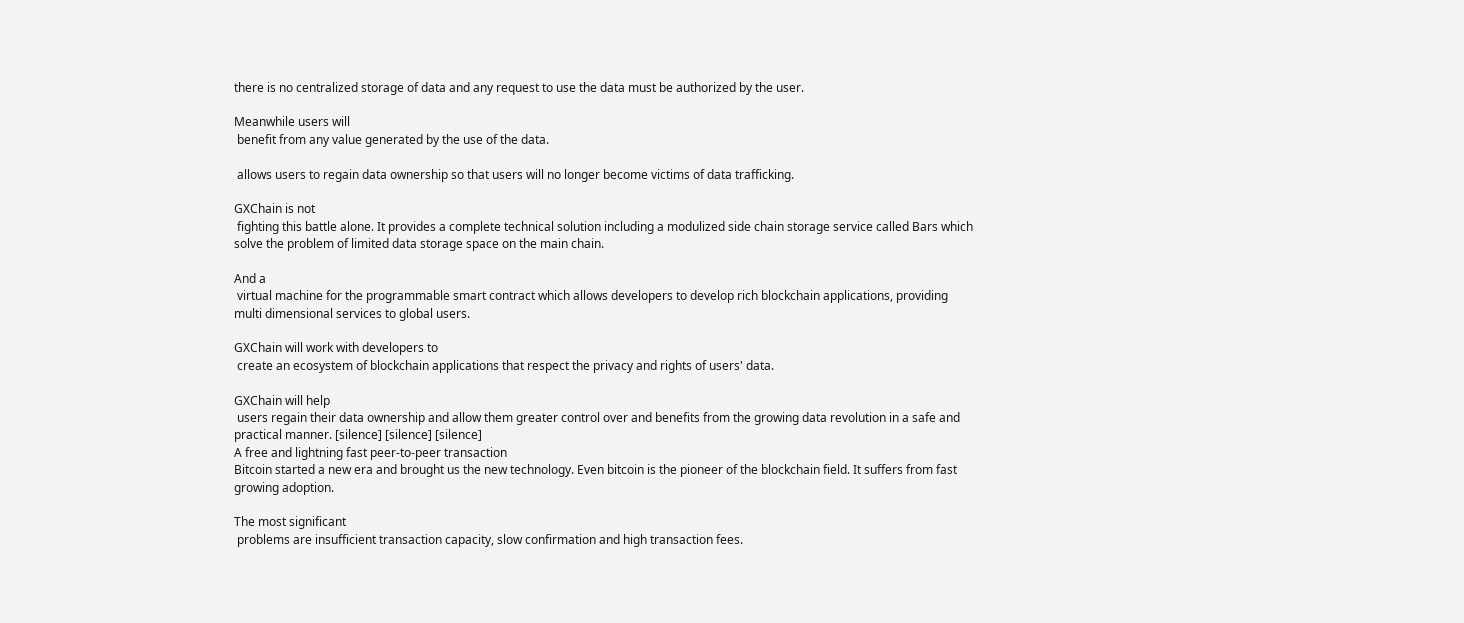there is no centralized storage of data and any request to use the data must be authorized by the user.

Meanwhile users will
 benefit from any value generated by the use of the data.

 allows users to regain data ownership so that users will no longer become victims of data trafficking.

GXChain is not
 fighting this battle alone. It provides a complete technical solution including a modulized side chain storage service called Bars which solve the problem of limited data storage space on the main chain.

And a
 virtual machine for the programmable smart contract which allows developers to develop rich blockchain applications, providing multi dimensional services to global users.

GXChain will work with developers to
 create an ecosystem of blockchain applications that respect the privacy and rights of users' data.

GXChain will help
 users regain their data ownership and allow them greater control over and benefits from the growing data revolution in a safe and practical manner. [silence] [silence] [silence]
A free and lightning fast peer-to-peer transaction
Bitcoin started a new era and brought us the new technology. Even bitcoin is the pioneer of the blockchain field. It suffers from fast growing adoption.

The most significant
 problems are insufficient transaction capacity, slow confirmation and high transaction fees.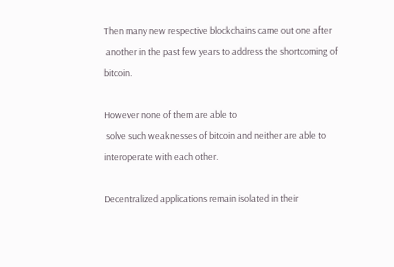Then many new respective blockchains came out one after
 another in the past few years to address the shortcoming of bitcoin.

However none of them are able to
 solve such weaknesses of bitcoin and neither are able to interoperate with each other.

Decentralized applications remain isolated in their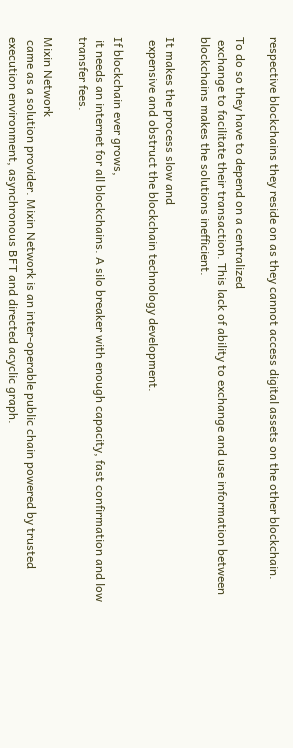respective blockchains they reside on as they cannot access digital assets on the other blockchain.

To do so they have to depend on a centralized
 exchange to facilitate their transaction. This lack of ability to exchange and use information between blockchains makes the solutions inefficient.

It makes the process slow and
 expensive and obstruct the blockchain technology development.

If blockchain ever grows,
 it needs an internet for all blockchains. A silo breaker with enough capacity, fast confirmation and low transfer fees.

Mixin Network
 came as a solution provider. Mixin Network is an inter-operable public chain powered by trusted execution environment, asynchronous BFT and directed acyclic graph.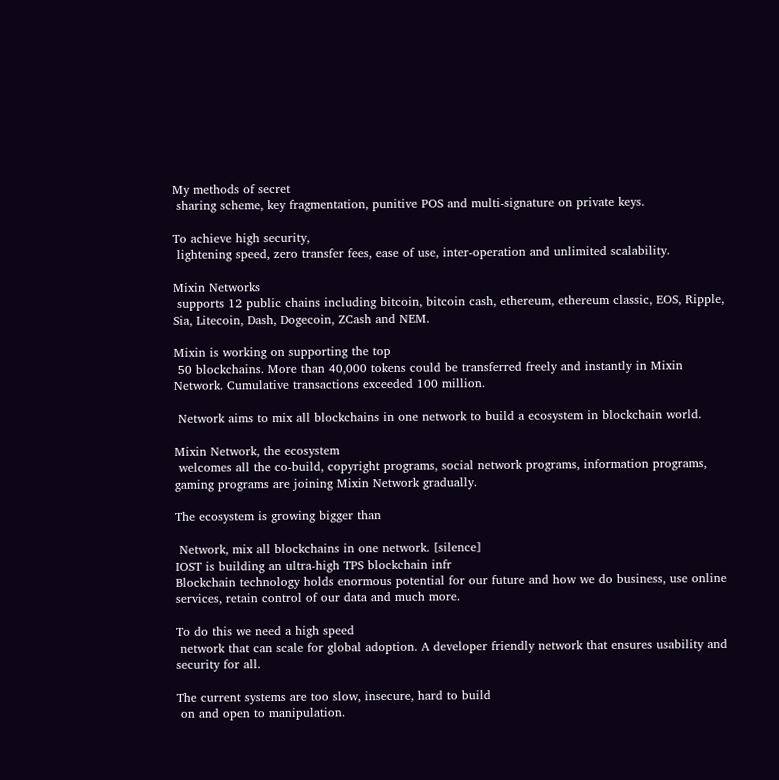My methods of secret
 sharing scheme, key fragmentation, punitive POS and multi-signature on private keys.

To achieve high security,
 lightening speed, zero transfer fees, ease of use, inter-operation and unlimited scalability.

Mixin Networks
 supports 12 public chains including bitcoin, bitcoin cash, ethereum, ethereum classic, EOS, Ripple, Sia, Litecoin, Dash, Dogecoin, ZCash and NEM.

Mixin is working on supporting the top
 50 blockchains. More than 40,000 tokens could be transferred freely and instantly in Mixin Network. Cumulative transactions exceeded 100 million.

 Network aims to mix all blockchains in one network to build a ecosystem in blockchain world.

Mixin Network, the ecosystem
 welcomes all the co-build, copyright programs, social network programs, information programs, gaming programs are joining Mixin Network gradually.

The ecosystem is growing bigger than

 Network, mix all blockchains in one network. [silence]
IOST is building an ultra-high TPS blockchain infr
Blockchain technology holds enormous potential for our future and how we do business, use online services, retain control of our data and much more.

To do this we need a high speed
 network that can scale for global adoption. A developer friendly network that ensures usability and security for all.

The current systems are too slow, insecure, hard to build
 on and open to manipulation.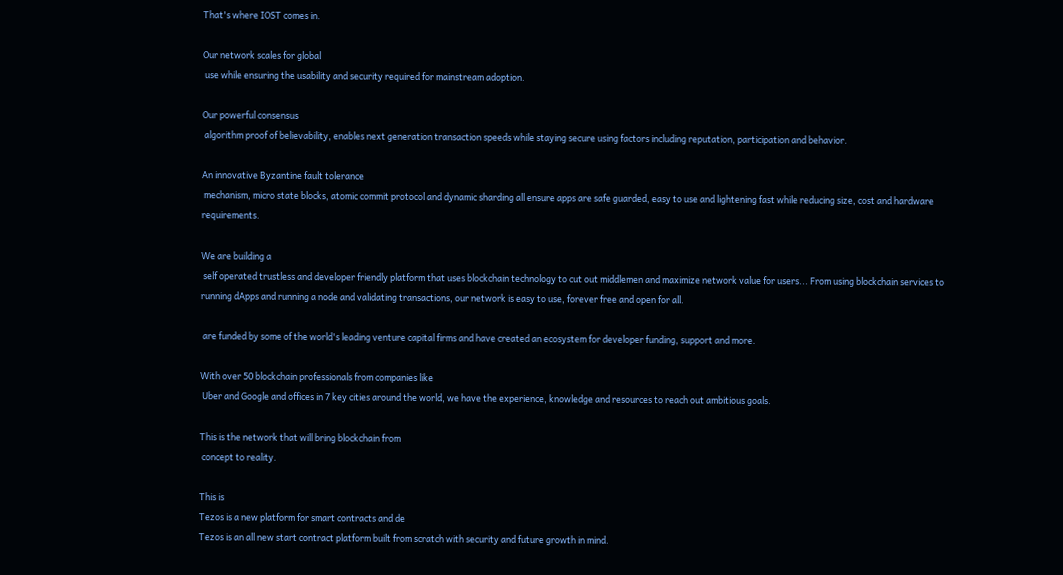That's where IOST comes in.

Our network scales for global
 use while ensuring the usability and security required for mainstream adoption.

Our powerful consensus
 algorithm proof of believability, enables next generation transaction speeds while staying secure using factors including reputation, participation and behavior.

An innovative Byzantine fault tolerance
 mechanism, micro state blocks, atomic commit protocol and dynamic sharding all ensure apps are safe guarded, easy to use and lightening fast while reducing size, cost and hardware requirements.

We are building a
 self operated trustless and developer friendly platform that uses blockchain technology to cut out middlemen and maximize network value for users... From using blockchain services to running dApps and running a node and validating transactions, our network is easy to use, forever free and open for all.

 are funded by some of the world's leading venture capital firms and have created an ecosystem for developer funding, support and more.

With over 50 blockchain professionals from companies like
 Uber and Google and offices in 7 key cities around the world, we have the experience, knowledge and resources to reach out ambitious goals.

This is the network that will bring blockchain from
 concept to reality.

This is
Tezos is a new platform for smart contracts and de
Tezos is an all new start contract platform built from scratch with security and future growth in mind.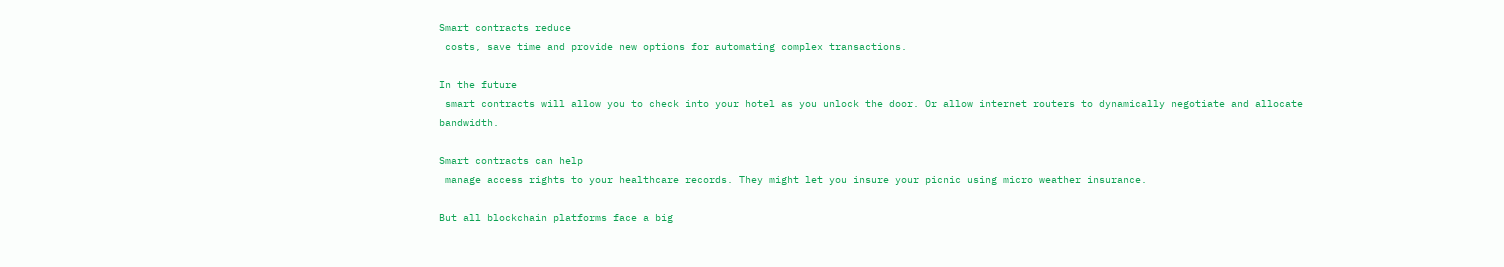Smart contracts reduce
 costs, save time and provide new options for automating complex transactions.

In the future
 smart contracts will allow you to check into your hotel as you unlock the door. Or allow internet routers to dynamically negotiate and allocate bandwidth.

Smart contracts can help
 manage access rights to your healthcare records. They might let you insure your picnic using micro weather insurance.

But all blockchain platforms face a big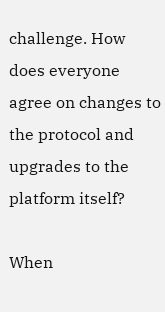challenge. How does everyone agree on changes to the protocol and upgrades to the platform itself?

When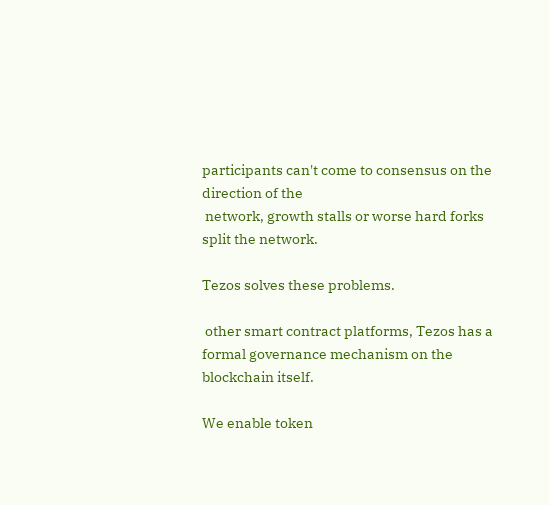participants can't come to consensus on the direction of the
 network, growth stalls or worse hard forks split the network.

Tezos solves these problems.

 other smart contract platforms, Tezos has a formal governance mechanism on the blockchain itself.

We enable token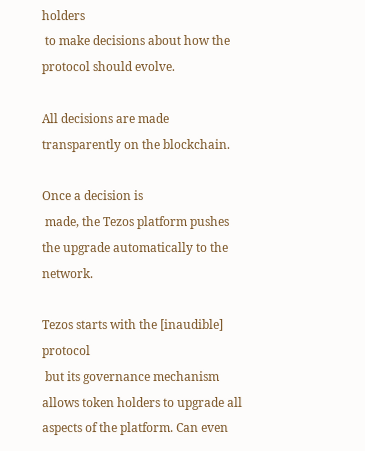holders
 to make decisions about how the protocol should evolve.

All decisions are made transparently on the blockchain.

Once a decision is
 made, the Tezos platform pushes the upgrade automatically to the network.

Tezos starts with the [inaudible] protocol
 but its governance mechanism allows token holders to upgrade all aspects of the platform. Can even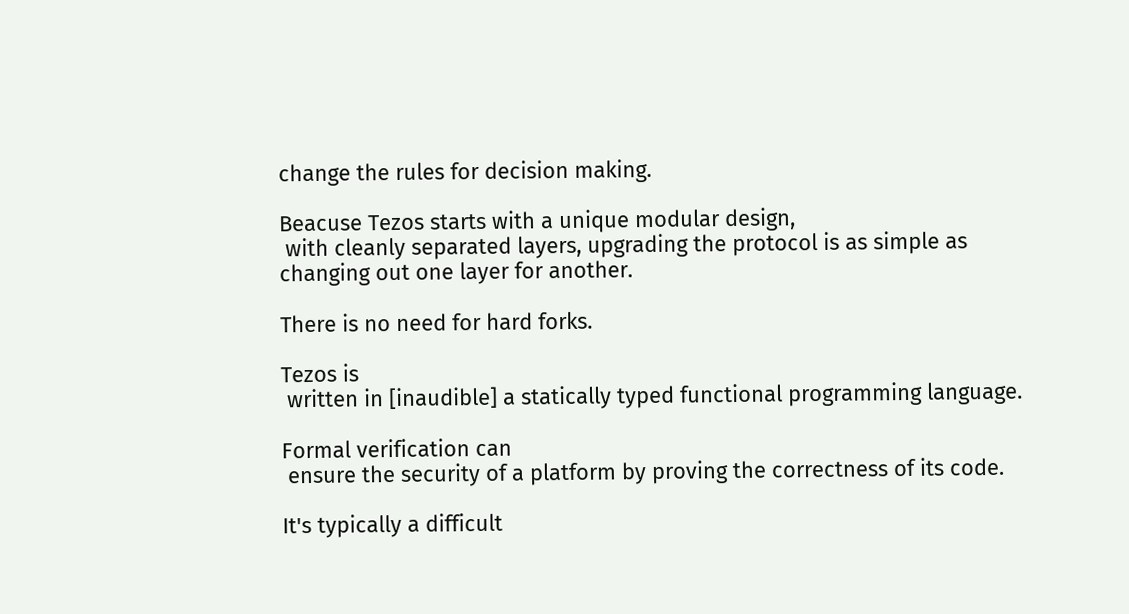change the rules for decision making.

Beacuse Tezos starts with a unique modular design,
 with cleanly separated layers, upgrading the protocol is as simple as changing out one layer for another.

There is no need for hard forks.

Tezos is
 written in [inaudible] a statically typed functional programming language.

Formal verification can
 ensure the security of a platform by proving the correctness of its code.

It's typically a difficult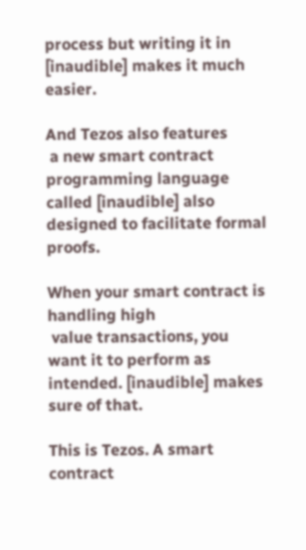process but writing it in [inaudible] makes it much easier.

And Tezos also features
 a new smart contract programming language called [inaudible] also designed to facilitate formal proofs.

When your smart contract is handling high
 value transactions, you want it to perform as intended. [inaudible] makes sure of that.

This is Tezos. A smart contract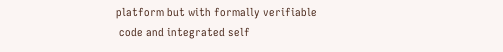platform but with formally verifiable
 code and integrated self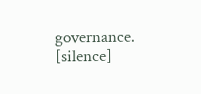governance. [silence]